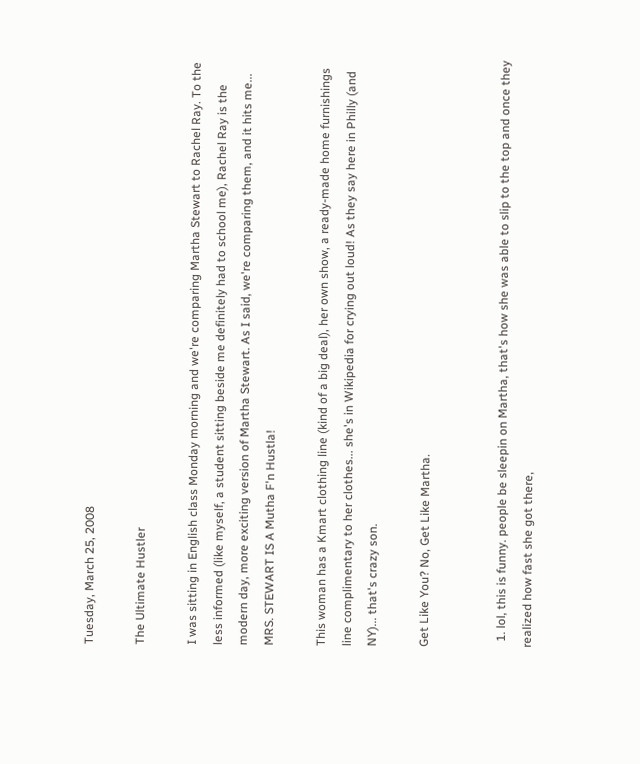Tuesday, March 25, 2008

The Ultimate Hustler

I was sitting in English class Monday morning and we're comparing Martha Stewart to Rachel Ray. To the less informed (like myself, a student sitting beside me definitely had to school me), Rachel Ray is the modern day, more exciting version of Martha Stewart. As I said, we're comparing them, and it hits me... MRS. STEWART IS A Mutha F'n Hustla!

This woman has a Kmart clothing line (kind of a big deal), her own show, a ready-made home furnishings line complimentary to her clothes... she's in Wikipedia for crying out loud! As they say here in Philly (and NY)... that's crazy son.

Get Like You? No, Get Like Martha.


  1. lol, this is funny. people be sleepin on Martha, that's how she was able to slip to the top and once they realized how fast she got there,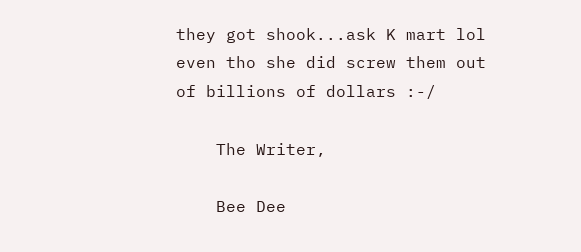they got shook...ask K mart lol even tho she did screw them out of billions of dollars :-/

    The Writer,

    Bee Dee